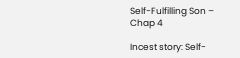Self-Fulfilling Son – Chap 4

Incest story: Self-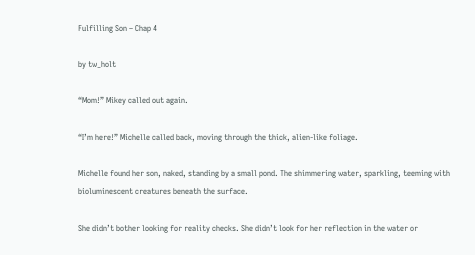Fulfilling Son – Chap 4

by tw_holt

“Mom!” Mikey called out again.

“I’m here!” Michelle called back, moving through the thick, alien-like foliage.

Michelle found her son, naked, standing by a small pond. The shimmering water, sparkling, teeming with bioluminescent creatures beneath the surface.

She didn’t bother looking for reality checks. She didn’t look for her reflection in the water or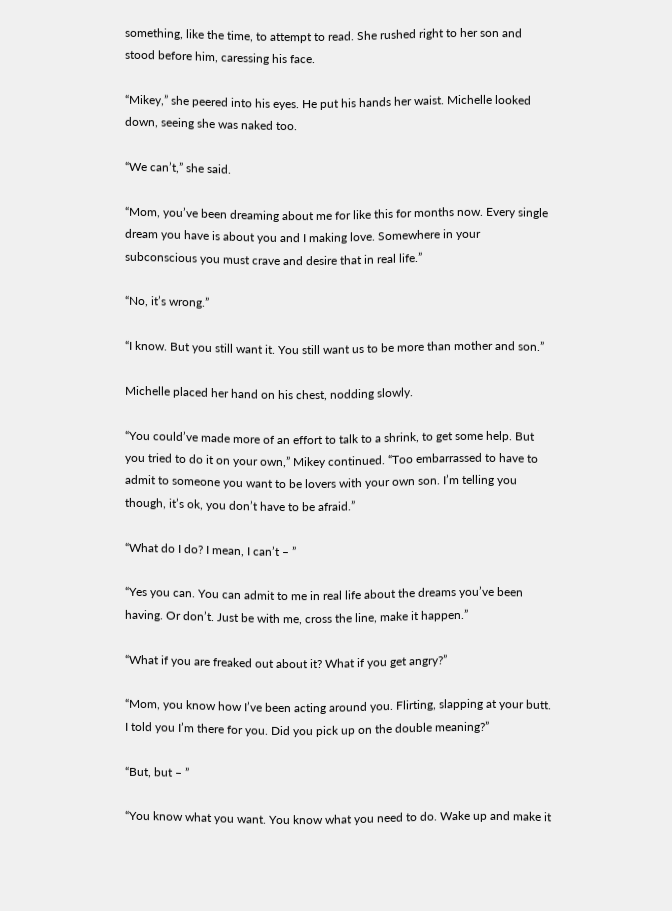something, like the time, to attempt to read. She rushed right to her son and stood before him, caressing his face.

“Mikey,” she peered into his eyes. He put his hands her waist. Michelle looked down, seeing she was naked too.

“We can’t,” she said.

“Mom, you’ve been dreaming about me for like this for months now. Every single dream you have is about you and I making love. Somewhere in your subconscious you must crave and desire that in real life.”

“No, it’s wrong.”

“I know. But you still want it. You still want us to be more than mother and son.”

Michelle placed her hand on his chest, nodding slowly.

“You could’ve made more of an effort to talk to a shrink, to get some help. But you tried to do it on your own,” Mikey continued. “Too embarrassed to have to admit to someone you want to be lovers with your own son. I’m telling you though, it’s ok, you don’t have to be afraid.”

“What do I do? I mean, I can’t – ”

“Yes you can. You can admit to me in real life about the dreams you’ve been having. Or don’t. Just be with me, cross the line, make it happen.”

“What if you are freaked out about it? What if you get angry?”

“Mom, you know how I’ve been acting around you. Flirting, slapping at your butt. I told you I’m there for you. Did you pick up on the double meaning?”

“But, but – ”

“You know what you want. You know what you need to do. Wake up and make it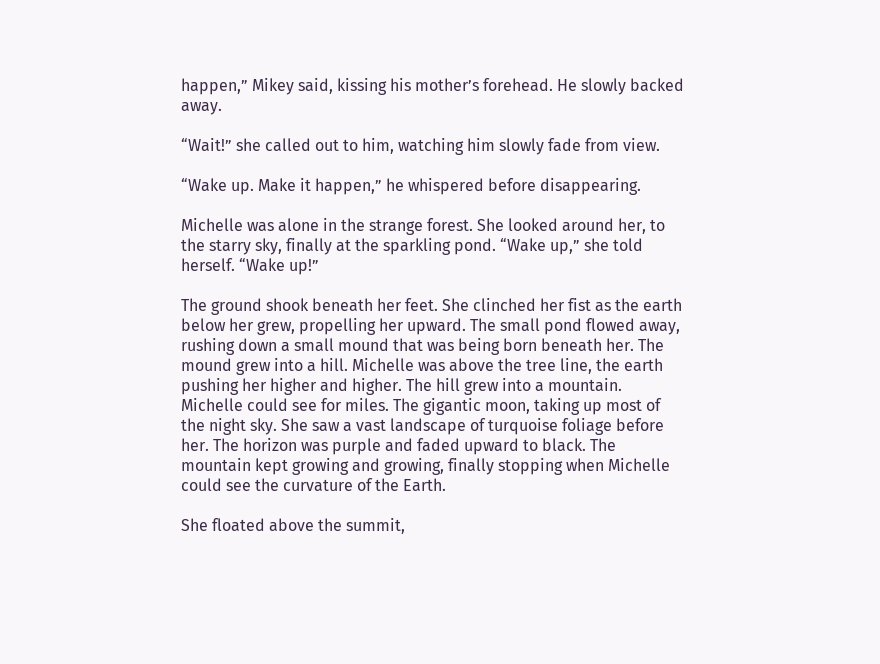happen,” Mikey said, kissing his mother’s forehead. He slowly backed away.

“Wait!” she called out to him, watching him slowly fade from view.

“Wake up. Make it happen,” he whispered before disappearing.

Michelle was alone in the strange forest. She looked around her, to the starry sky, finally at the sparkling pond. “Wake up,” she told herself. “Wake up!”

The ground shook beneath her feet. She clinched her fist as the earth below her grew, propelling her upward. The small pond flowed away, rushing down a small mound that was being born beneath her. The mound grew into a hill. Michelle was above the tree line, the earth pushing her higher and higher. The hill grew into a mountain. Michelle could see for miles. The gigantic moon, taking up most of the night sky. She saw a vast landscape of turquoise foliage before her. The horizon was purple and faded upward to black. The mountain kept growing and growing, finally stopping when Michelle could see the curvature of the Earth.

She floated above the summit,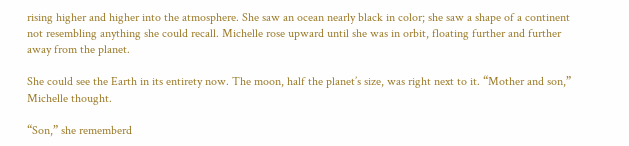rising higher and higher into the atmosphere. She saw an ocean nearly black in color; she saw a shape of a continent not resembling anything she could recall. Michelle rose upward until she was in orbit, floating further and further away from the planet.

She could see the Earth in its entirety now. The moon, half the planet’s size, was right next to it. “Mother and son,” Michelle thought.

“Son,” she rememberd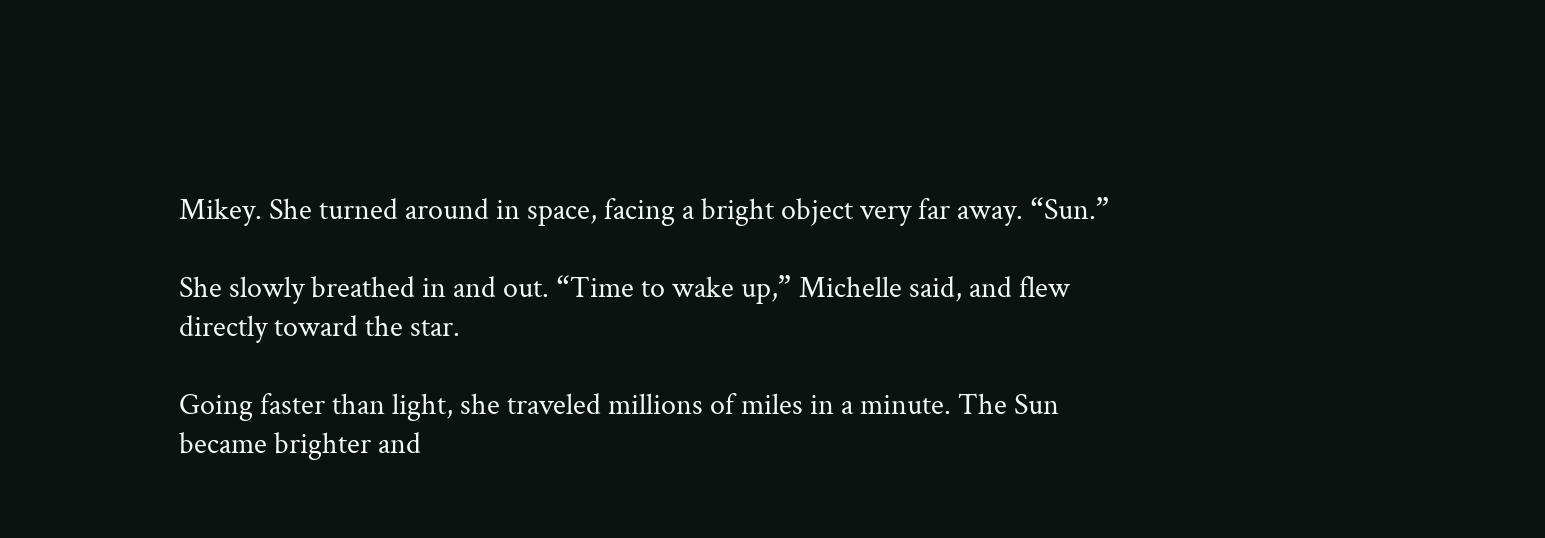Mikey. She turned around in space, facing a bright object very far away. “Sun.”

She slowly breathed in and out. “Time to wake up,” Michelle said, and flew directly toward the star.

Going faster than light, she traveled millions of miles in a minute. The Sun became brighter and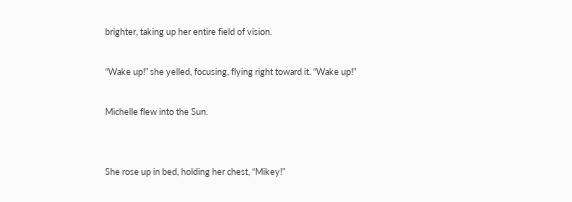brighter, taking up her entire field of vision.

“Wake up!” she yelled, focusing, flying right toward it. “Wake up!”

Michelle flew into the Sun.


She rose up in bed, holding her chest, “Mikey!”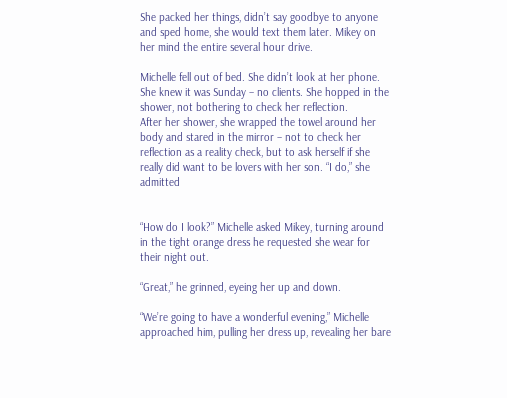She packed her things, didn’t say goodbye to anyone and sped home, she would text them later. Mikey on her mind the entire several hour drive.

Michelle fell out of bed. She didn’t look at her phone. She knew it was Sunday – no clients. She hopped in the shower, not bothering to check her reflection.
After her shower, she wrapped the towel around her body and stared in the mirror – not to check her reflection as a reality check, but to ask herself if she really did want to be lovers with her son. “I do,” she admitted


“How do I look?” Michelle asked Mikey, turning around in the tight orange dress he requested she wear for their night out.

“Great,” he grinned, eyeing her up and down.

“We’re going to have a wonderful evening,” Michelle approached him, pulling her dress up, revealing her bare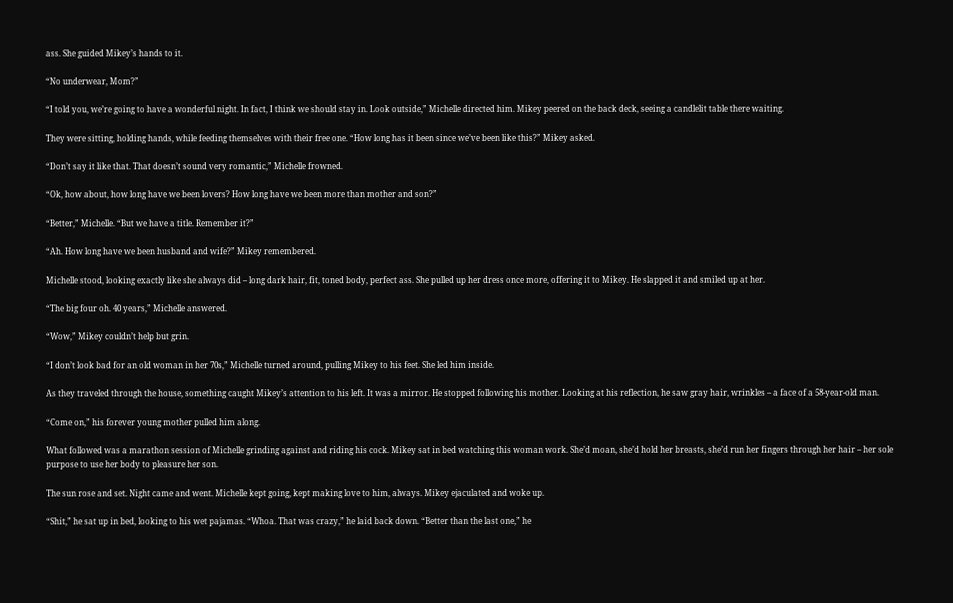ass. She guided Mikey’s hands to it.

“No underwear, Mom?”

“I told you, we’re going to have a wonderful night. In fact, I think we should stay in. Look outside,” Michelle directed him. Mikey peered on the back deck, seeing a candlelit table there waiting.

They were sitting, holding hands, while feeding themselves with their free one. “How long has it been since we’ve been like this?” Mikey asked.

“Don’t say it like that. That doesn’t sound very romantic,” Michelle frowned.

“Ok, how about, how long have we been lovers? How long have we been more than mother and son?”

“Better,” Michelle. “But we have a title. Remember it?”

“Ah. How long have we been husband and wife?” Mikey remembered.

Michelle stood, looking exactly like she always did – long dark hair, fit, toned body, perfect ass. She pulled up her dress once more, offering it to Mikey. He slapped it and smiled up at her.

“The big four oh. 40 years,” Michelle answered.

“Wow,” Mikey couldn’t help but grin.

“I don’t look bad for an old woman in her 70s,” Michelle turned around, pulling Mikey to his feet. She led him inside.

As they traveled through the house, something caught Mikey’s attention to his left. It was a mirror. He stopped following his mother. Looking at his reflection, he saw gray hair, wrinkles – a face of a 58-year-old man.

“Come on,” his forever young mother pulled him along.

What followed was a marathon session of Michelle grinding against and riding his cock. Mikey sat in bed watching this woman work. She’d moan, she’d hold her breasts, she’d run her fingers through her hair – her sole purpose to use her body to pleasure her son.

The sun rose and set. Night came and went. Michelle kept going, kept making love to him, always. Mikey ejaculated and woke up.

“Shit,” he sat up in bed, looking to his wet pajamas. “Whoa. That was crazy,” he laid back down. “Better than the last one,” he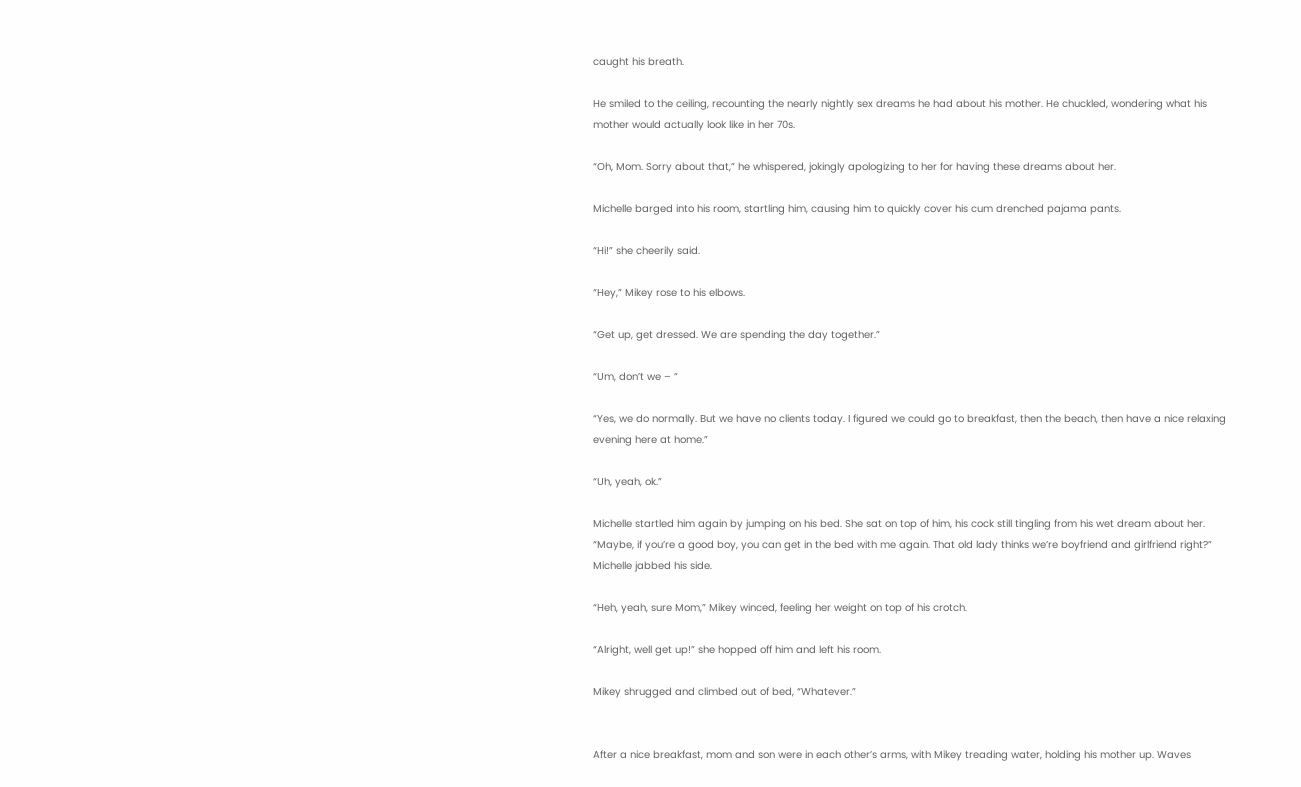caught his breath.

He smiled to the ceiling, recounting the nearly nightly sex dreams he had about his mother. He chuckled, wondering what his mother would actually look like in her 70s.

“Oh, Mom. Sorry about that,” he whispered, jokingly apologizing to her for having these dreams about her.

Michelle barged into his room, startling him, causing him to quickly cover his cum drenched pajama pants.

“Hi!” she cheerily said.

“Hey,” Mikey rose to his elbows.

“Get up, get dressed. We are spending the day together.”

“Um, don’t we – ”

“Yes, we do normally. But we have no clients today. I figured we could go to breakfast, then the beach, then have a nice relaxing evening here at home.”

“Uh, yeah, ok.”

Michelle startled him again by jumping on his bed. She sat on top of him, his cock still tingling from his wet dream about her. “Maybe, if you’re a good boy, you can get in the bed with me again. That old lady thinks we’re boyfriend and girlfriend right?” Michelle jabbed his side.

“Heh, yeah, sure Mom,” Mikey winced, feeling her weight on top of his crotch.

“Alright, well get up!” she hopped off him and left his room.

Mikey shrugged and climbed out of bed, “Whatever.”


After a nice breakfast, mom and son were in each other’s arms, with Mikey treading water, holding his mother up. Waves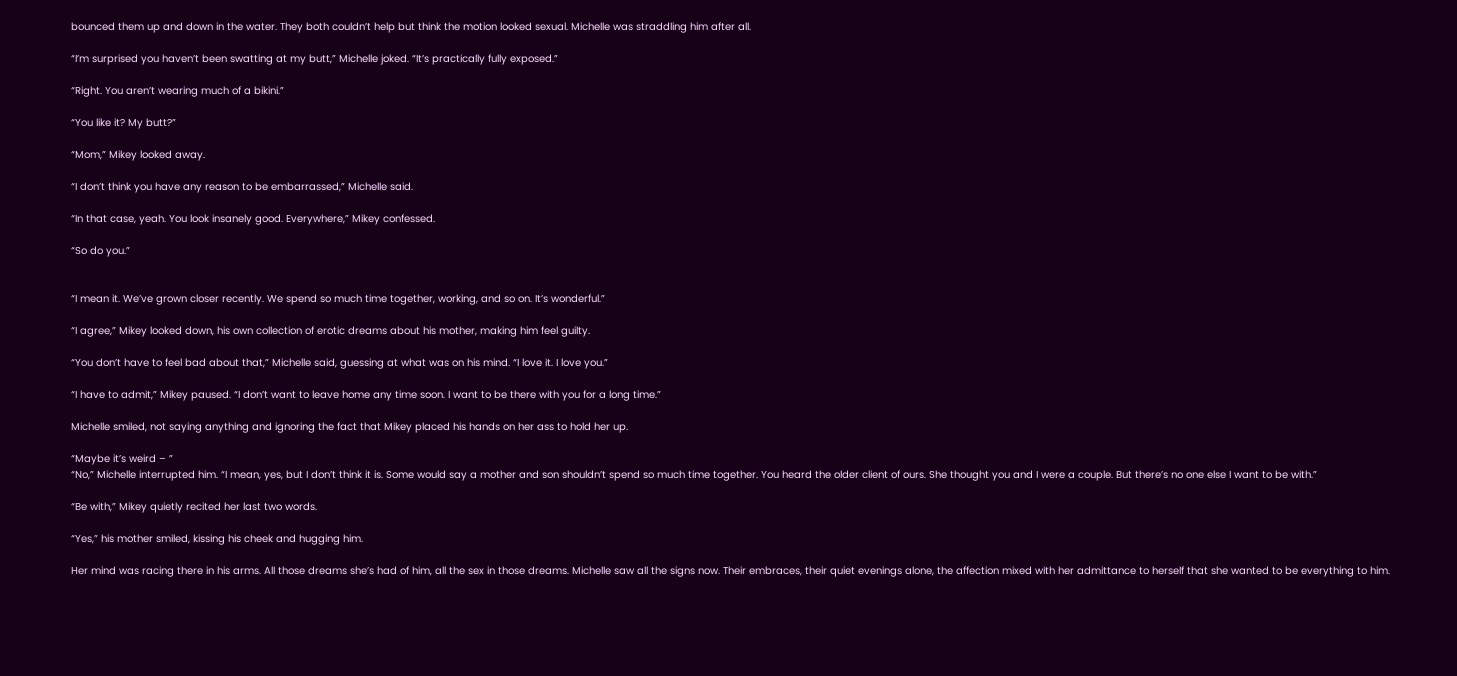bounced them up and down in the water. They both couldn’t help but think the motion looked sexual. Michelle was straddling him after all.

“I’m surprised you haven’t been swatting at my butt,” Michelle joked. “It’s practically fully exposed.”

“Right. You aren’t wearing much of a bikini.”

“You like it? My butt?”

“Mom,” Mikey looked away.

“I don’t think you have any reason to be embarrassed,” Michelle said.

“In that case, yeah. You look insanely good. Everywhere,” Mikey confessed.

“So do you.”


“I mean it. We’ve grown closer recently. We spend so much time together, working, and so on. It’s wonderful.”

“I agree,” Mikey looked down, his own collection of erotic dreams about his mother, making him feel guilty.

“You don’t have to feel bad about that,” Michelle said, guessing at what was on his mind. “I love it. I love you.”

“I have to admit,” Mikey paused. “I don’t want to leave home any time soon. I want to be there with you for a long time.”

Michelle smiled, not saying anything and ignoring the fact that Mikey placed his hands on her ass to hold her up.

“Maybe it’s weird – ”
“No,” Michelle interrupted him. “I mean, yes, but I don’t think it is. Some would say a mother and son shouldn’t spend so much time together. You heard the older client of ours. She thought you and I were a couple. But there’s no one else I want to be with.”

“Be with,” Mikey quietly recited her last two words.

“Yes,” his mother smiled, kissing his cheek and hugging him.

Her mind was racing there in his arms. All those dreams she’s had of him, all the sex in those dreams. Michelle saw all the signs now. Their embraces, their quiet evenings alone, the affection mixed with her admittance to herself that she wanted to be everything to him.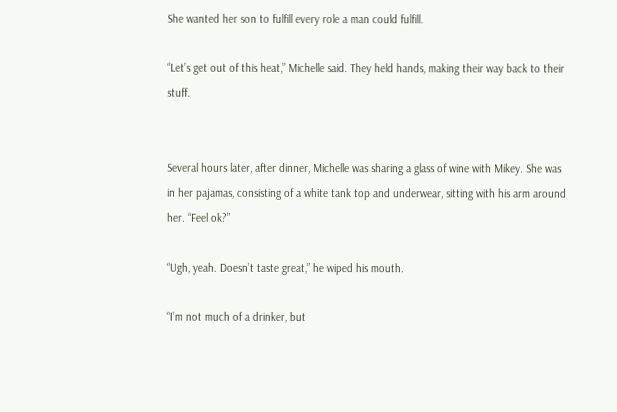She wanted her son to fulfill every role a man could fulfill.

“Let’s get out of this heat,” Michelle said. They held hands, making their way back to their stuff.


Several hours later, after dinner, Michelle was sharing a glass of wine with Mikey. She was in her pajamas, consisting of a white tank top and underwear, sitting with his arm around her. “Feel ok?”

“Ugh, yeah. Doesn’t taste great,” he wiped his mouth.

“I’m not much of a drinker, but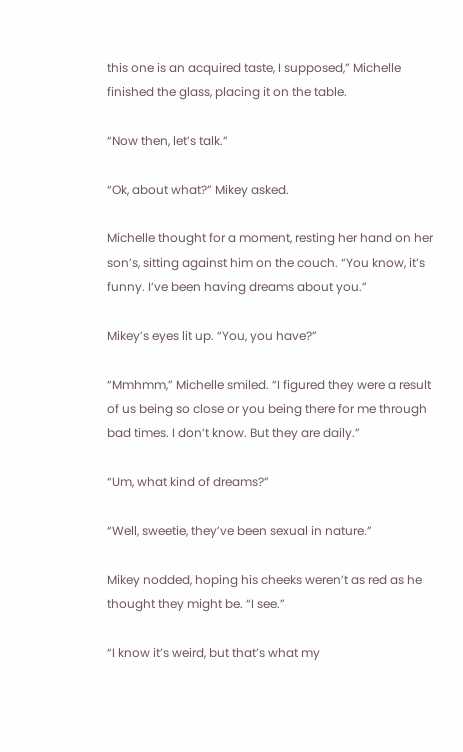this one is an acquired taste, I supposed,” Michelle finished the glass, placing it on the table.

“Now then, let’s talk.”

“Ok, about what?” Mikey asked.

Michelle thought for a moment, resting her hand on her son’s, sitting against him on the couch. “You know, it’s funny. I’ve been having dreams about you.”

Mikey’s eyes lit up. “You, you have?”

“Mmhmm,” Michelle smiled. “I figured they were a result of us being so close or you being there for me through bad times. I don’t know. But they are daily.”

“Um, what kind of dreams?”

“Well, sweetie, they’ve been sexual in nature.”

Mikey nodded, hoping his cheeks weren’t as red as he thought they might be. “I see.”

“I know it’s weird, but that’s what my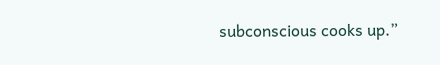subconscious cooks up.”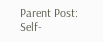Parent Post: Self-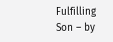Fulfilling Son – by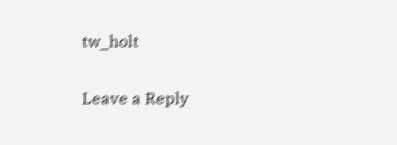tw_holt

Leave a Reply